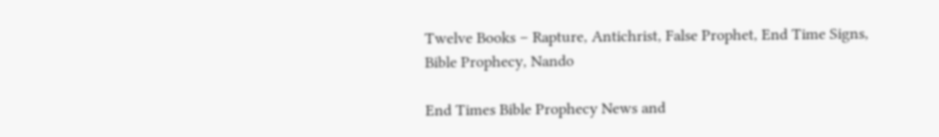Twelve Books – Rapture, Antichrist, False Prophet, End Time Signs, Bible Prophecy, Nando

End Times Bible Prophecy News and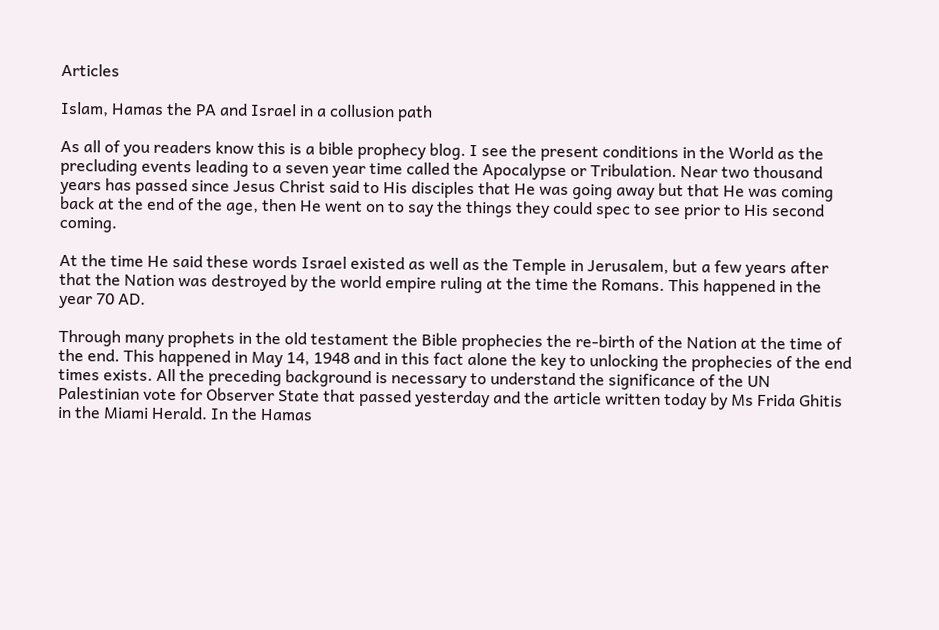Articles

Islam, Hamas the PA and Israel in a collusion path

As all of you readers know this is a bible prophecy blog. I see the present conditions in the World as the precluding events leading to a seven year time called the Apocalypse or Tribulation. Near two thousand years has passed since Jesus Christ said to His disciples that He was going away but that He was coming back at the end of the age, then He went on to say the things they could spec to see prior to His second coming.

At the time He said these words Israel existed as well as the Temple in Jerusalem, but a few years after that the Nation was destroyed by the world empire ruling at the time the Romans. This happened in the year 70 AD.

Through many prophets in the old testament the Bible prophecies the re-birth of the Nation at the time of the end. This happened in May 14, 1948 and in this fact alone the key to unlocking the prophecies of the end times exists. All the preceding background is necessary to understand the significance of the UN Palestinian vote for Observer State that passed yesterday and the article written today by Ms Frida Ghitis in the Miami Herald. In the Hamas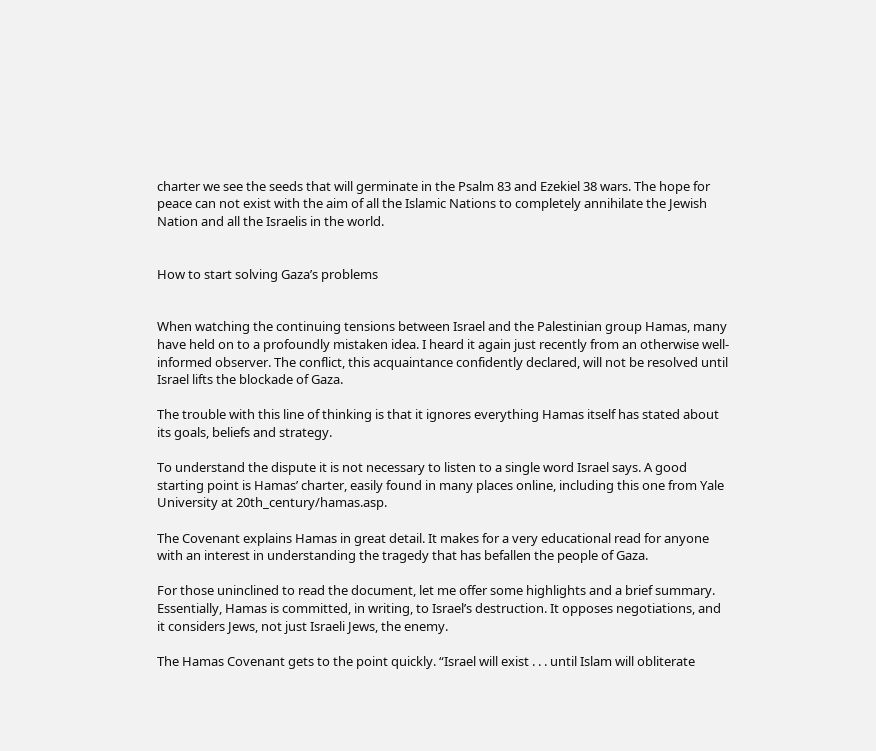charter we see the seeds that will germinate in the Psalm 83 and Ezekiel 38 wars. The hope for peace can not exist with the aim of all the Islamic Nations to completely annihilate the Jewish Nation and all the Israelis in the world.


How to start solving Gaza’s problems


When watching the continuing tensions between Israel and the Palestinian group Hamas, many have held on to a profoundly mistaken idea. I heard it again just recently from an otherwise well-informed observer. The conflict, this acquaintance confidently declared, will not be resolved until Israel lifts the blockade of Gaza.

The trouble with this line of thinking is that it ignores everything Hamas itself has stated about its goals, beliefs and strategy.

To understand the dispute it is not necessary to listen to a single word Israel says. A good starting point is Hamas’ charter, easily found in many places online, including this one from Yale University at 20th_century/hamas.asp.

The Covenant explains Hamas in great detail. It makes for a very educational read for anyone with an interest in understanding the tragedy that has befallen the people of Gaza.

For those uninclined to read the document, let me offer some highlights and a brief summary. Essentially, Hamas is committed, in writing, to Israel’s destruction. It opposes negotiations, and it considers Jews, not just Israeli Jews, the enemy.

The Hamas Covenant gets to the point quickly. “Israel will exist . . . until Islam will obliterate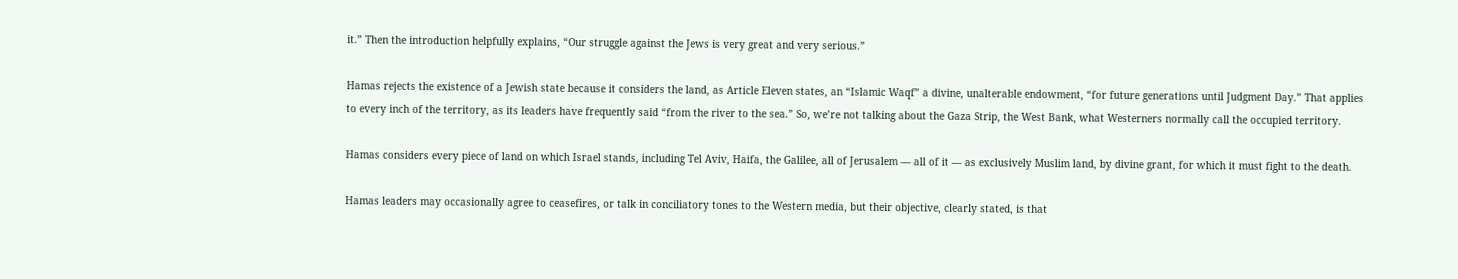it.” Then the introduction helpfully explains, “Our struggle against the Jews is very great and very serious.”

Hamas rejects the existence of a Jewish state because it considers the land, as Article Eleven states, an “Islamic Waqf” a divine, unalterable endowment, “for future generations until Judgment Day.” That applies to every inch of the territory, as its leaders have frequently said “from the river to the sea.” So, we’re not talking about the Gaza Strip, the West Bank, what Westerners normally call the occupied territory.

Hamas considers every piece of land on which Israel stands, including Tel Aviv, Haifa, the Galilee, all of Jerusalem — all of it — as exclusively Muslim land, by divine grant, for which it must fight to the death.

Hamas leaders may occasionally agree to ceasefires, or talk in conciliatory tones to the Western media, but their objective, clearly stated, is that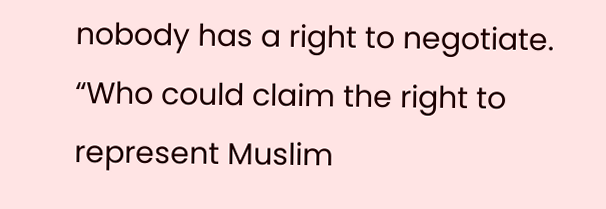nobody has a right to negotiate. “Who could claim the right to represent Muslim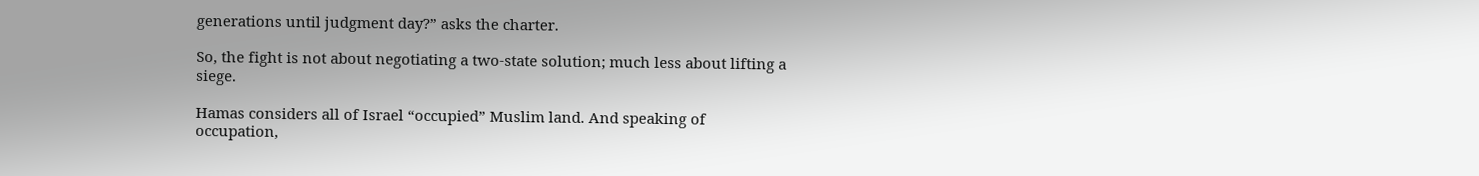generations until judgment day?” asks the charter.

So, the fight is not about negotiating a two-state solution; much less about lifting a siege.

Hamas considers all of Israel “occupied” Muslim land. And speaking of occupation,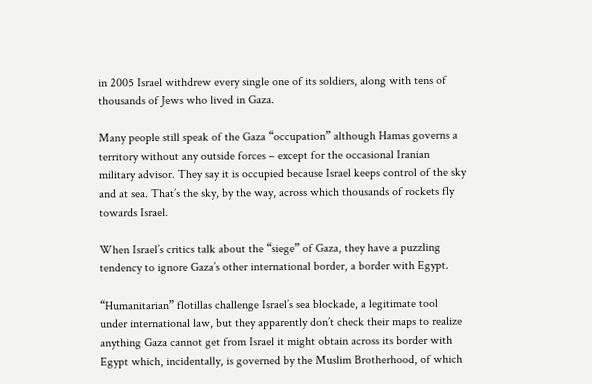in 2005 Israel withdrew every single one of its soldiers, along with tens of thousands of Jews who lived in Gaza.

Many people still speak of the Gaza “occupation” although Hamas governs a territory without any outside forces – except for the occasional Iranian military advisor. They say it is occupied because Israel keeps control of the sky and at sea. That’s the sky, by the way, across which thousands of rockets fly towards Israel.

When Israel’s critics talk about the “siege” of Gaza, they have a puzzling tendency to ignore Gaza’s other international border, a border with Egypt.

“Humanitarian” flotillas challenge Israel’s sea blockade, a legitimate tool under international law, but they apparently don’t check their maps to realize anything Gaza cannot get from Israel it might obtain across its border with Egypt which, incidentally, is governed by the Muslim Brotherhood, of which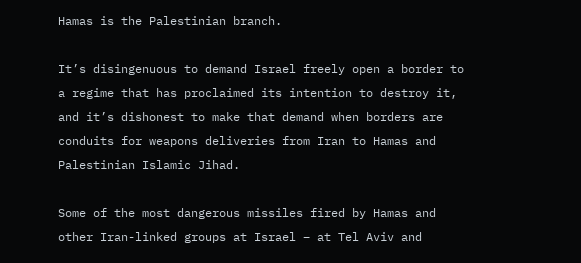Hamas is the Palestinian branch.

It’s disingenuous to demand Israel freely open a border to a regime that has proclaimed its intention to destroy it, and it’s dishonest to make that demand when borders are conduits for weapons deliveries from Iran to Hamas and Palestinian Islamic Jihad.

Some of the most dangerous missiles fired by Hamas and other Iran-linked groups at Israel – at Tel Aviv and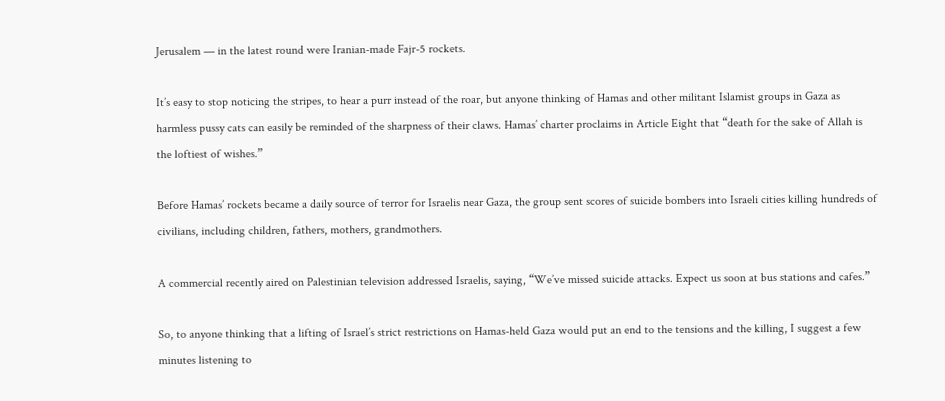Jerusalem — in the latest round were Iranian-made Fajr-5 rockets.

It’s easy to stop noticing the stripes, to hear a purr instead of the roar, but anyone thinking of Hamas and other militant Islamist groups in Gaza as harmless pussy cats can easily be reminded of the sharpness of their claws. Hamas’ charter proclaims in Article Eight that “death for the sake of Allah is the loftiest of wishes.”

Before Hamas’ rockets became a daily source of terror for Israelis near Gaza, the group sent scores of suicide bombers into Israeli cities killing hundreds of civilians, including children, fathers, mothers, grandmothers.

A commercial recently aired on Palestinian television addressed Israelis, saying, “We’ve missed suicide attacks. Expect us soon at bus stations and cafes.”

So, to anyone thinking that a lifting of Israel’s strict restrictions on Hamas-held Gaza would put an end to the tensions and the killing, I suggest a few minutes listening to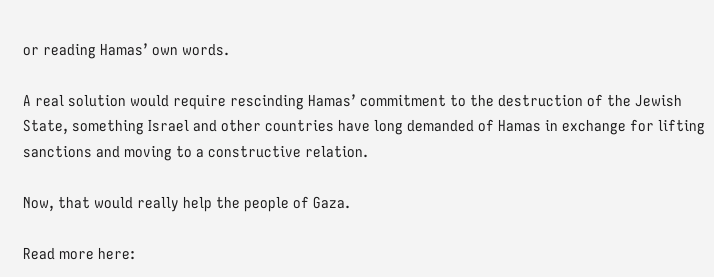or reading Hamas’ own words.

A real solution would require rescinding Hamas’ commitment to the destruction of the Jewish State, something Israel and other countries have long demanded of Hamas in exchange for lifting sanctions and moving to a constructive relation.

Now, that would really help the people of Gaza.

Read more here: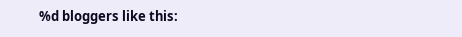%d bloggers like this: